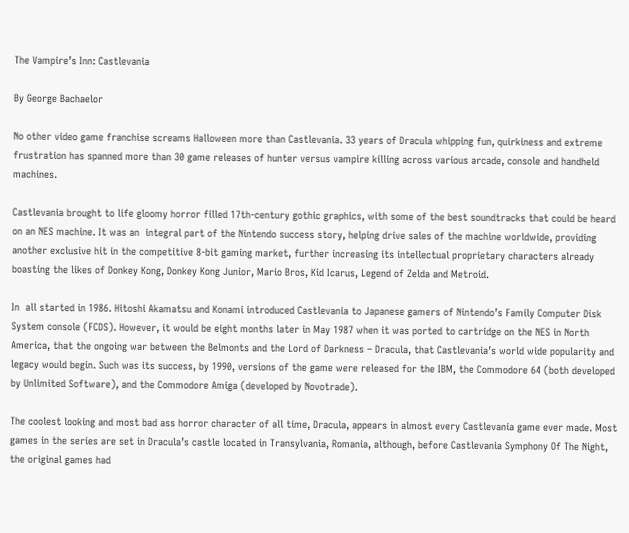The Vampire’s Inn: Castlevania

By George Bachaelor

No other video game franchise screams Halloween more than Castlevania. 33 years of Dracula whipping fun, quirkiness and extreme frustration has spanned more than 30 game releases of hunter versus vampire killing across various arcade, console and handheld machines.

Castlevania brought to life gloomy horror filled 17th-century gothic graphics, with some of the best soundtracks that could be heard on an NES machine. It was an  integral part of the Nintendo success story, helping drive sales of the machine worldwide, providing another exclusive hit in the competitive 8-bit gaming market, further increasing its intellectual proprietary characters already boasting the likes of Donkey Kong, Donkey Kong Junior, Mario Bros, Kid Icarus, Legend of Zelda and Metroid.

In  all started in 1986. Hitoshi Akamatsu and Konami introduced Castlevania to Japanese gamers of Nintendo’s Family Computer Disk System console (FCDS). However, it would be eight months later in May 1987 when it was ported to cartridge on the NES in North America, that the ongoing war between the Belmonts and the Lord of Darkness – Dracula, that Castlevania’s world wide popularity and legacy would begin. Such was its success, by 1990, versions of the game were released for the IBM, the Commodore 64 (both developed by Unlimited Software), and the Commodore Amiga (developed by Novotrade).

The coolest looking and most bad ass horror character of all time, Dracula, appears in almost every Castlevania game ever made. Most games in the series are set in Dracula’s castle located in Transylvania, Romania, although, before Castlevania Symphony Of The Night, the original games had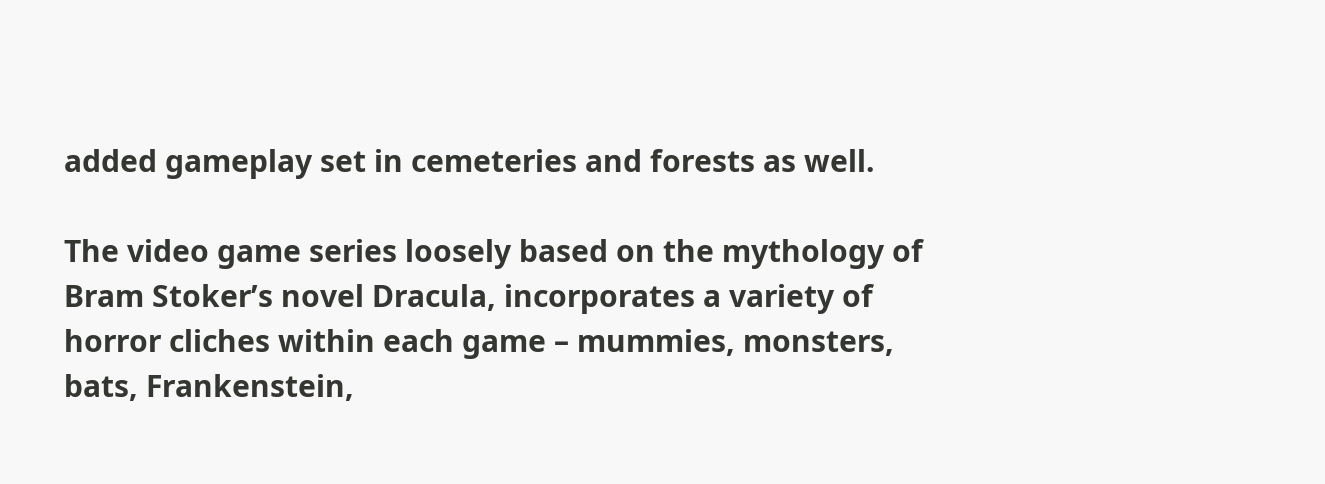added gameplay set in cemeteries and forests as well.

The video game series loosely based on the mythology of Bram Stoker’s novel Dracula, incorporates a variety of horror cliches within each game – mummies, monsters, bats, Frankenstein,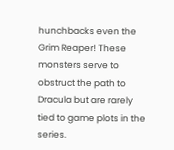hunchbacks even the Grim Reaper! These monsters serve to obstruct the path to Dracula but are rarely tied to game plots in the series.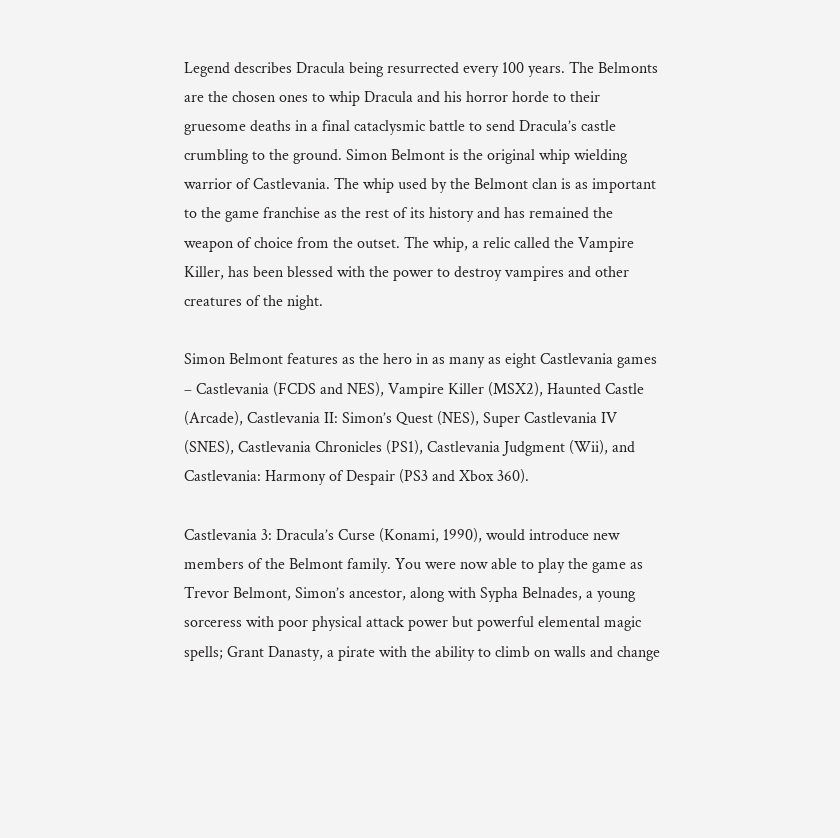Legend describes Dracula being resurrected every 100 years. The Belmonts are the chosen ones to whip Dracula and his horror horde to their gruesome deaths in a final cataclysmic battle to send Dracula’s castle crumbling to the ground. Simon Belmont is the original whip wielding warrior of Castlevania. The whip used by the Belmont clan is as important to the game franchise as the rest of its history and has remained the weapon of choice from the outset. The whip, a relic called the Vampire Killer, has been blessed with the power to destroy vampires and other creatures of the night.

Simon Belmont features as the hero in as many as eight Castlevania games – Castlevania (FCDS and NES), Vampire Killer (MSX2), Haunted Castle (Arcade), Castlevania II: Simon’s Quest (NES), Super Castlevania IV (SNES), Castlevania Chronicles (PS1), Castlevania Judgment (Wii), and Castlevania: Harmony of Despair (PS3 and Xbox 360).

Castlevania 3: Dracula’s Curse (Konami, 1990), would introduce new members of the Belmont family. You were now able to play the game as Trevor Belmont, Simon’s ancestor, along with Sypha Belnades, a young sorceress with poor physical attack power but powerful elemental magic spells; Grant Danasty, a pirate with the ability to climb on walls and change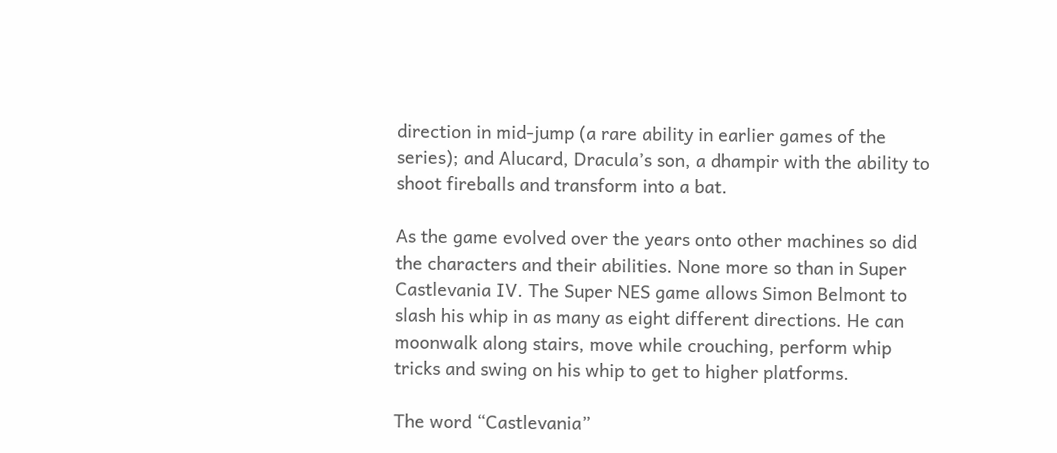direction in mid-jump (a rare ability in earlier games of the series); and Alucard, Dracula’s son, a dhampir with the ability to shoot fireballs and transform into a bat.

As the game evolved over the years onto other machines so did the characters and their abilities. None more so than in Super Castlevania IV. The Super NES game allows Simon Belmont to slash his whip in as many as eight different directions. He can moonwalk along stairs, move while crouching, perform whip tricks and swing on his whip to get to higher platforms.

The word “Castlevania”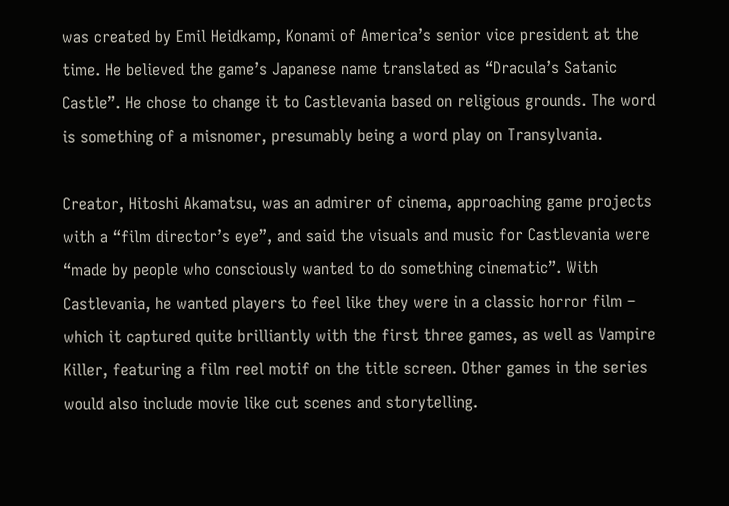was created by Emil Heidkamp, Konami of America’s senior vice president at the time. He believed the game’s Japanese name translated as “Dracula’s Satanic Castle”. He chose to change it to Castlevania based on religious grounds. The word is something of a misnomer, presumably being a word play on Transylvania.

Creator, Hitoshi Akamatsu, was an admirer of cinema, approaching game projects with a “film director’s eye”, and said the visuals and music for Castlevania were “made by people who consciously wanted to do something cinematic”. With Castlevania, he wanted players to feel like they were in a classic horror film – which it captured quite brilliantly with the first three games, as well as Vampire Killer, featuring a film reel motif on the title screen. Other games in the series would also include movie like cut scenes and storytelling.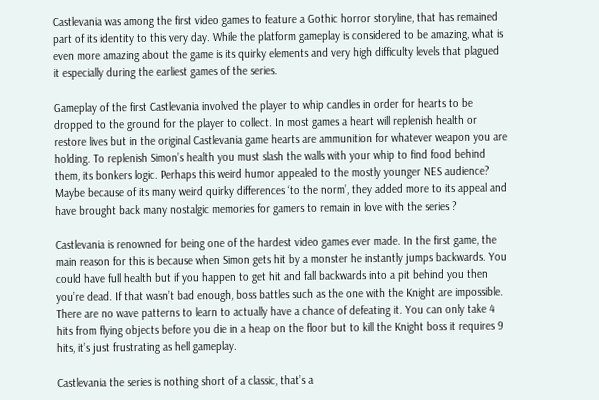Castlevania was among the first video games to feature a Gothic horror storyline, that has remained part of its identity to this very day. While the platform gameplay is considered to be amazing, what is even more amazing about the game is its quirky elements and very high difficulty levels that plagued it especially during the earliest games of the series.

Gameplay of the first Castlevania involved the player to whip candles in order for hearts to be dropped to the ground for the player to collect. In most games a heart will replenish health or restore lives but in the original Castlevania game hearts are ammunition for whatever weapon you are holding. To replenish Simon’s health you must slash the walls with your whip to find food behind them, its bonkers logic. Perhaps this weird humor appealed to the mostly younger NES audience? Maybe because of its many weird quirky differences ‘to the norm’, they added more to its appeal and have brought back many nostalgic memories for gamers to remain in love with the series ?

Castlevania is renowned for being one of the hardest video games ever made. In the first game, the main reason for this is because when Simon gets hit by a monster he instantly jumps backwards. You could have full health but if you happen to get hit and fall backwards into a pit behind you then you’re dead. If that wasn’t bad enough, boss battles such as the one with the Knight are impossible. There are no wave patterns to learn to actually have a chance of defeating it. You can only take 4 hits from flying objects before you die in a heap on the floor but to kill the Knight boss it requires 9 hits, it’s just frustrating as hell gameplay.

Castlevania the series is nothing short of a classic, that’s a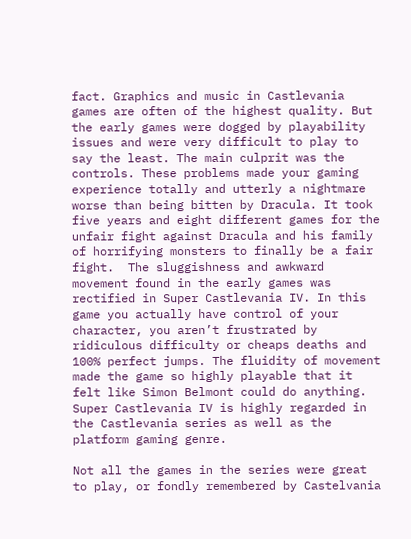fact. Graphics and music in Castlevania games are often of the highest quality. But the early games were dogged by playability issues and were very difficult to play to say the least. The main culprit was the controls. These problems made your gaming experience totally and utterly a nightmare worse than being bitten by Dracula. It took five years and eight different games for the unfair fight against Dracula and his family of horrifying monsters to finally be a fair fight.  The sluggishness and awkward movement found in the early games was rectified in Super Castlevania IV. In this game you actually have control of your character, you aren’t frustrated by ridiculous difficulty or cheaps deaths and 100% perfect jumps. The fluidity of movement made the game so highly playable that it felt like Simon Belmont could do anything. Super Castlevania IV is highly regarded in the Castlevania series as well as the platform gaming genre.

Not all the games in the series were great to play, or fondly remembered by Castelvania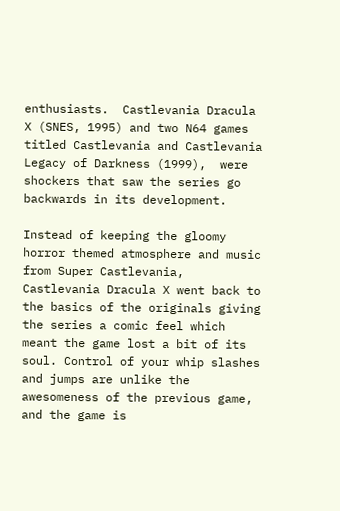enthusiasts.  Castlevania Dracula X (SNES, 1995) and two N64 games titled Castlevania and Castlevania Legacy of Darkness (1999),  were shockers that saw the series go backwards in its development.

Instead of keeping the gloomy horror themed atmosphere and music from Super Castlevania, Castlevania Dracula X went back to the basics of the originals giving the series a comic feel which meant the game lost a bit of its soul. Control of your whip slashes and jumps are unlike the awesomeness of the previous game, and the game is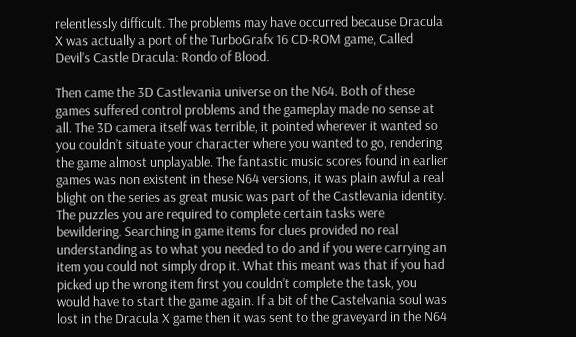relentlessly difficult. The problems may have occurred because Dracula X was actually a port of the TurboGrafx 16 CD-ROM game, Called Devil’s Castle Dracula: Rondo of Blood.

Then came the 3D Castlevania universe on the N64. Both of these games suffered control problems and the gameplay made no sense at all. The 3D camera itself was terrible, it pointed wherever it wanted so you couldn’t situate your character where you wanted to go, rendering the game almost unplayable. The fantastic music scores found in earlier games was non existent in these N64 versions, it was plain awful a real blight on the series as great music was part of the Castlevania identity. The puzzles you are required to complete certain tasks were bewildering. Searching in game items for clues provided no real understanding as to what you needed to do and if you were carrying an item you could not simply drop it. What this meant was that if you had picked up the wrong item first you couldn’t complete the task, you would have to start the game again. If a bit of the Castelvania soul was lost in the Dracula X game then it was sent to the graveyard in the N64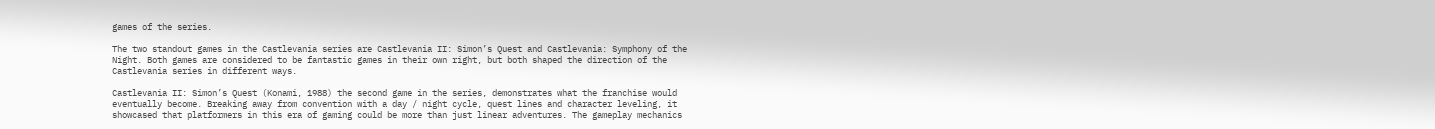games of the series.

The two standout games in the Castlevania series are Castlevania II: Simon’s Quest and Castlevania: Symphony of the Night. Both games are considered to be fantastic games in their own right, but both shaped the direction of the Castlevania series in different ways.

Castlevania II: Simon’s Quest (Konami, 1988) the second game in the series, demonstrates what the franchise would eventually become. Breaking away from convention with a day / night cycle, quest lines and character leveling, it showcased that platformers in this era of gaming could be more than just linear adventures. The gameplay mechanics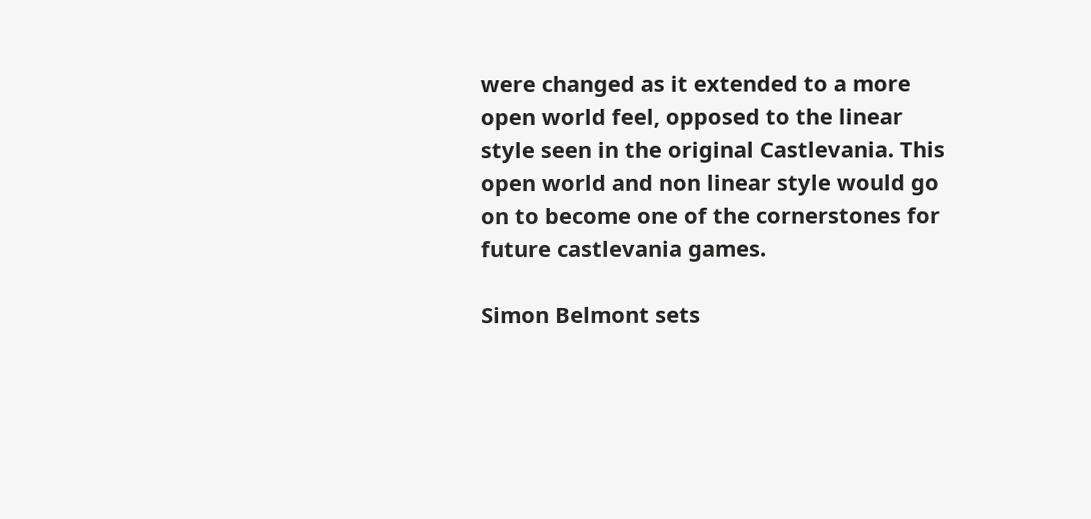were changed as it extended to a more open world feel, opposed to the linear style seen in the original Castlevania. This open world and non linear style would go on to become one of the cornerstones for future castlevania games.

Simon Belmont sets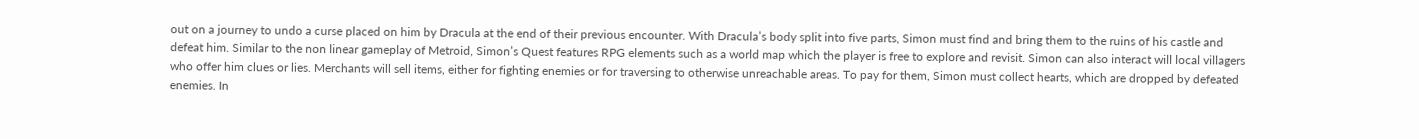out on a journey to undo a curse placed on him by Dracula at the end of their previous encounter. With Dracula’s body split into five parts, Simon must find and bring them to the ruins of his castle and defeat him. Similar to the non linear gameplay of Metroid, Simon’s Quest features RPG elements such as a world map which the player is free to explore and revisit. Simon can also interact will local villagers who offer him clues or lies. Merchants will sell items, either for fighting enemies or for traversing to otherwise unreachable areas. To pay for them, Simon must collect hearts, which are dropped by defeated enemies. In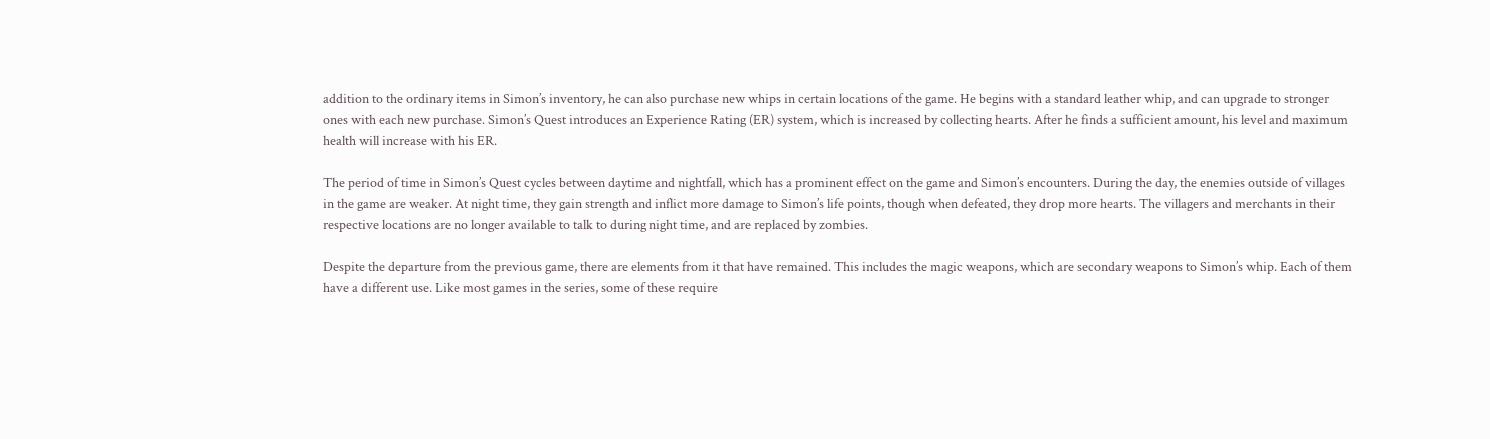addition to the ordinary items in Simon’s inventory, he can also purchase new whips in certain locations of the game. He begins with a standard leather whip, and can upgrade to stronger ones with each new purchase. Simon’s Quest introduces an Experience Rating (ER) system, which is increased by collecting hearts. After he finds a sufficient amount, his level and maximum health will increase with his ER.

The period of time in Simon’s Quest cycles between daytime and nightfall, which has a prominent effect on the game and Simon’s encounters. During the day, the enemies outside of villages in the game are weaker. At night time, they gain strength and inflict more damage to Simon’s life points, though when defeated, they drop more hearts. The villagers and merchants in their respective locations are no longer available to talk to during night time, and are replaced by zombies.

Despite the departure from the previous game, there are elements from it that have remained. This includes the magic weapons, which are secondary weapons to Simon’s whip. Each of them have a different use. Like most games in the series, some of these require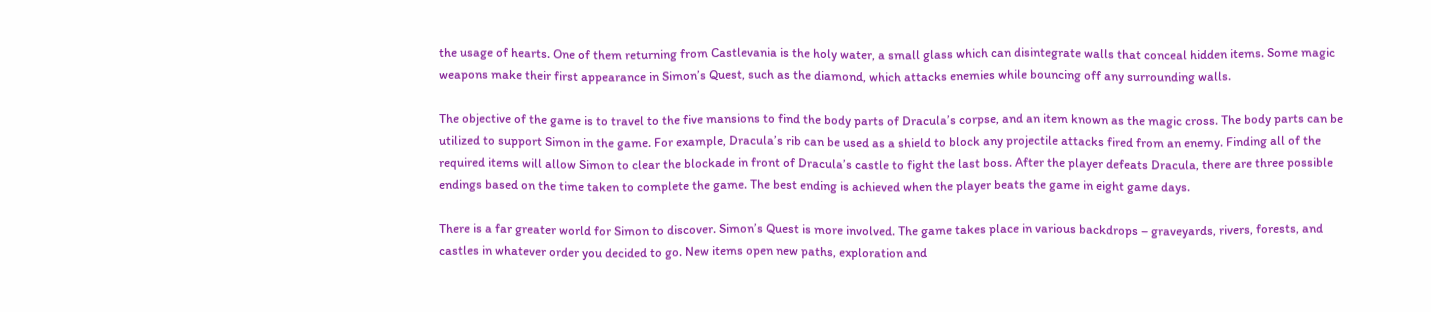the usage of hearts. One of them returning from Castlevania is the holy water, a small glass which can disintegrate walls that conceal hidden items. Some magic weapons make their first appearance in Simon’s Quest, such as the diamond, which attacks enemies while bouncing off any surrounding walls.

The objective of the game is to travel to the five mansions to find the body parts of Dracula’s corpse, and an item known as the magic cross. The body parts can be utilized to support Simon in the game. For example, Dracula’s rib can be used as a shield to block any projectile attacks fired from an enemy. Finding all of the required items will allow Simon to clear the blockade in front of Dracula’s castle to fight the last boss. After the player defeats Dracula, there are three possible endings based on the time taken to complete the game. The best ending is achieved when the player beats the game in eight game days.

There is a far greater world for Simon to discover. Simon’s Quest is more involved. The game takes place in various backdrops – graveyards, rivers, forests, and castles in whatever order you decided to go. New items open new paths, exploration and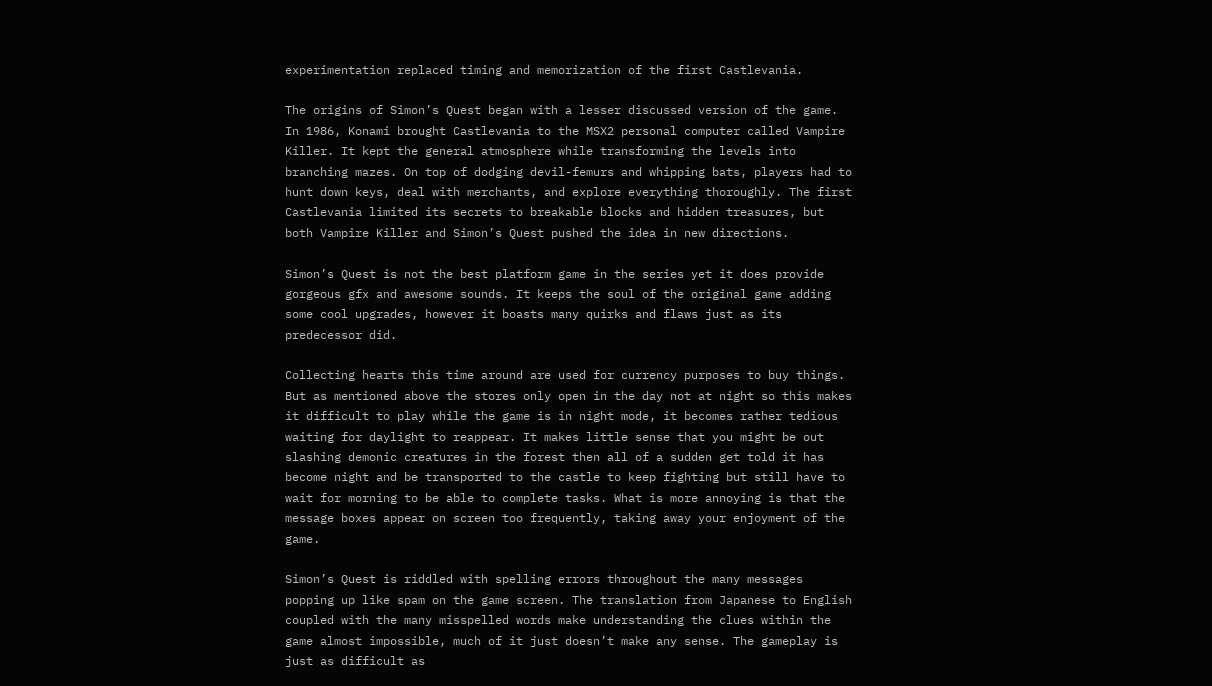experimentation replaced timing and memorization of the first Castlevania.

The origins of Simon’s Quest began with a lesser discussed version of the game. In 1986, Konami brought Castlevania to the MSX2 personal computer called Vampire Killer. It kept the general atmosphere while transforming the levels into branching mazes. On top of dodging devil-femurs and whipping bats, players had to hunt down keys, deal with merchants, and explore everything thoroughly. The first Castlevania limited its secrets to breakable blocks and hidden treasures, but both Vampire Killer and Simon’s Quest pushed the idea in new directions.

Simon’s Quest is not the best platform game in the series yet it does provide gorgeous gfx and awesome sounds. It keeps the soul of the original game adding some cool upgrades, however it boasts many quirks and flaws just as its predecessor did.

Collecting hearts this time around are used for currency purposes to buy things. But as mentioned above the stores only open in the day not at night so this makes it difficult to play while the game is in night mode, it becomes rather tedious waiting for daylight to reappear. It makes little sense that you might be out slashing demonic creatures in the forest then all of a sudden get told it has become night and be transported to the castle to keep fighting but still have to wait for morning to be able to complete tasks. What is more annoying is that the message boxes appear on screen too frequently, taking away your enjoyment of the game.

Simon’s Quest is riddled with spelling errors throughout the many messages popping up like spam on the game screen. The translation from Japanese to English coupled with the many misspelled words make understanding the clues within the game almost impossible, much of it just doesn’t make any sense. The gameplay is just as difficult as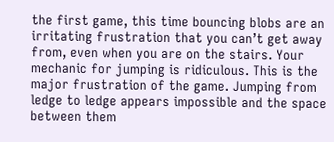the first game, this time bouncing blobs are an irritating frustration that you can’t get away from, even when you are on the stairs. Your mechanic for jumping is ridiculous. This is the major frustration of the game. Jumping from ledge to ledge appears impossible and the space between them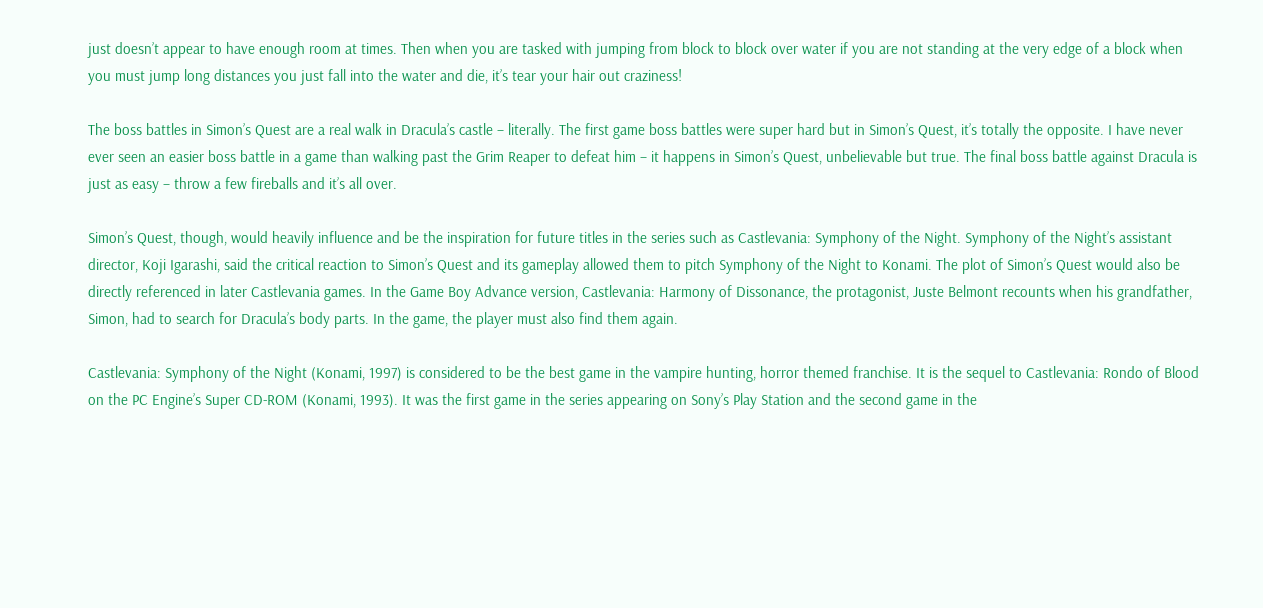just doesn’t appear to have enough room at times. Then when you are tasked with jumping from block to block over water if you are not standing at the very edge of a block when you must jump long distances you just fall into the water and die, it’s tear your hair out craziness!

The boss battles in Simon’s Quest are a real walk in Dracula’s castle – literally. The first game boss battles were super hard but in Simon’s Quest, it’s totally the opposite. I have never ever seen an easier boss battle in a game than walking past the Grim Reaper to defeat him – it happens in Simon’s Quest, unbelievable but true. The final boss battle against Dracula is just as easy – throw a few fireballs and it’s all over.

Simon’s Quest, though, would heavily influence and be the inspiration for future titles in the series such as Castlevania: Symphony of the Night. Symphony of the Night’s assistant director, Koji Igarashi, said the critical reaction to Simon’s Quest and its gameplay allowed them to pitch Symphony of the Night to Konami. The plot of Simon’s Quest would also be directly referenced in later Castlevania games. In the Game Boy Advance version, Castlevania: Harmony of Dissonance, the protagonist, Juste Belmont recounts when his grandfather, Simon, had to search for Dracula’s body parts. In the game, the player must also find them again.

Castlevania: Symphony of the Night (Konami, 1997) is considered to be the best game in the vampire hunting, horror themed franchise. It is the sequel to Castlevania: Rondo of Blood on the PC Engine’s Super CD-ROM (Konami, 1993). It was the first game in the series appearing on Sony’s Play Station and the second game in the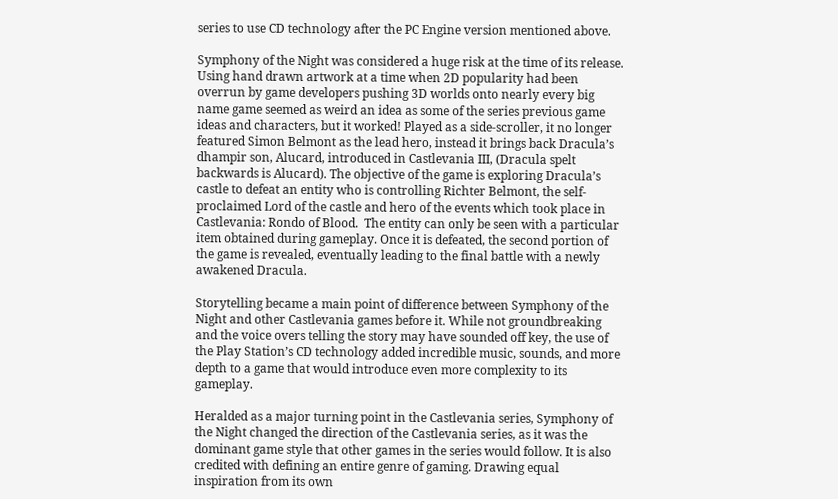series to use CD technology after the PC Engine version mentioned above.

Symphony of the Night was considered a huge risk at the time of its release. Using hand drawn artwork at a time when 2D popularity had been overrun by game developers pushing 3D worlds onto nearly every big name game seemed as weird an idea as some of the series previous game ideas and characters, but it worked! Played as a side-scroller, it no longer featured Simon Belmont as the lead hero, instead it brings back Dracula’s dhampir son, Alucard, introduced in Castlevania III, (Dracula spelt backwards is Alucard). The objective of the game is exploring Dracula’s castle to defeat an entity who is controlling Richter Belmont, the self-proclaimed Lord of the castle and hero of the events which took place in Castlevania: Rondo of Blood.  The entity can only be seen with a particular item obtained during gameplay. Once it is defeated, the second portion of the game is revealed, eventually leading to the final battle with a newly awakened Dracula.

Storytelling became a main point of difference between Symphony of the Night and other Castlevania games before it. While not groundbreaking and the voice overs telling the story may have sounded off key, the use of the Play Station’s CD technology added incredible music, sounds, and more depth to a game that would introduce even more complexity to its gameplay.

Heralded as a major turning point in the Castlevania series, Symphony of the Night changed the direction of the Castlevania series, as it was the dominant game style that other games in the series would follow. It is also credited with defining an entire genre of gaming. Drawing equal inspiration from its own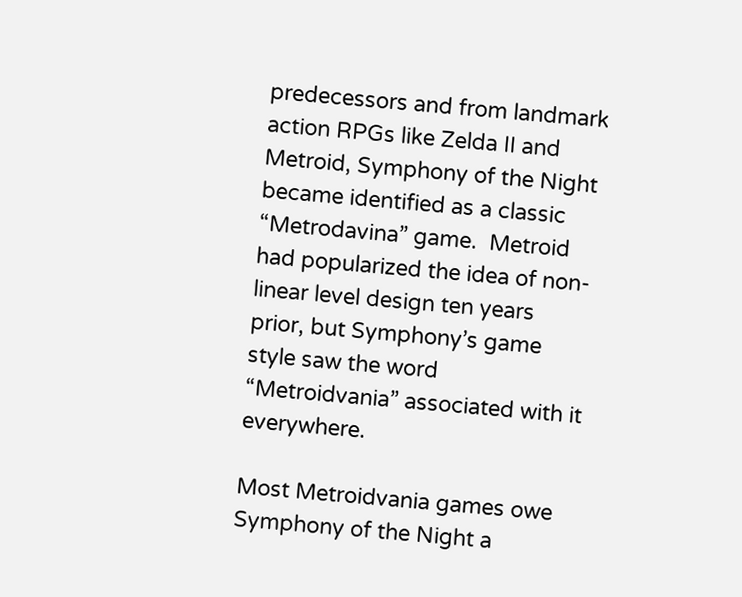predecessors and from landmark action RPGs like Zelda II and Metroid, Symphony of the Night became identified as a classic “Metrodavina” game.  Metroid had popularized the idea of non-linear level design ten years prior, but Symphony’s game style saw the word “Metroidvania” associated with it everywhere.

Most Metroidvania games owe Symphony of the Night a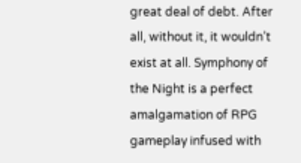great deal of debt. After all, without it, it wouldn’t exist at all. Symphony of the Night is a perfect amalgamation of RPG gameplay infused with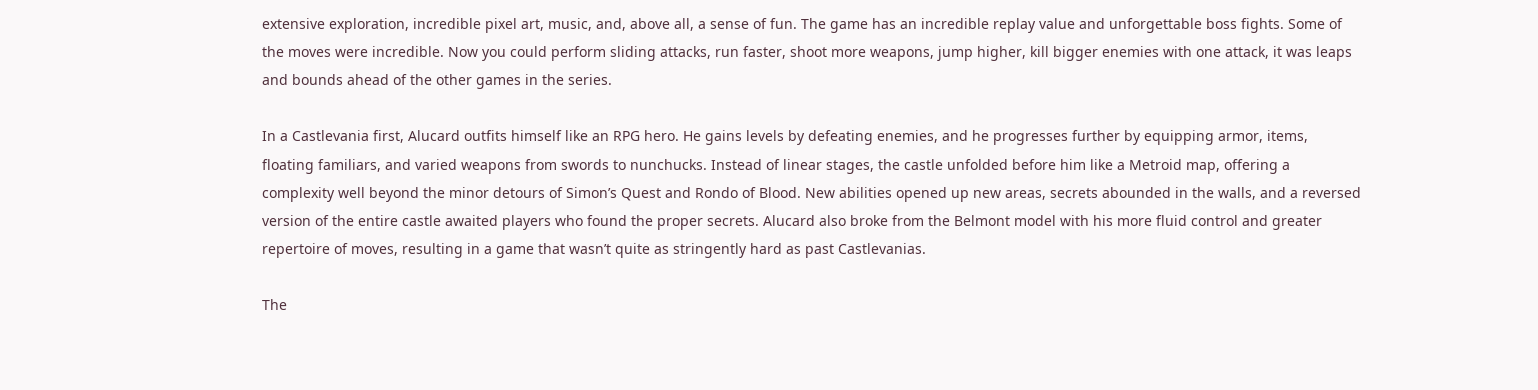extensive exploration, incredible pixel art, music, and, above all, a sense of fun. The game has an incredible replay value and unforgettable boss fights. Some of the moves were incredible. Now you could perform sliding attacks, run faster, shoot more weapons, jump higher, kill bigger enemies with one attack, it was leaps and bounds ahead of the other games in the series.

In a Castlevania first, Alucard outfits himself like an RPG hero. He gains levels by defeating enemies, and he progresses further by equipping armor, items, floating familiars, and varied weapons from swords to nunchucks. Instead of linear stages, the castle unfolded before him like a Metroid map, offering a complexity well beyond the minor detours of Simon’s Quest and Rondo of Blood. New abilities opened up new areas, secrets abounded in the walls, and a reversed version of the entire castle awaited players who found the proper secrets. Alucard also broke from the Belmont model with his more fluid control and greater repertoire of moves, resulting in a game that wasn’t quite as stringently hard as past Castlevanias.

The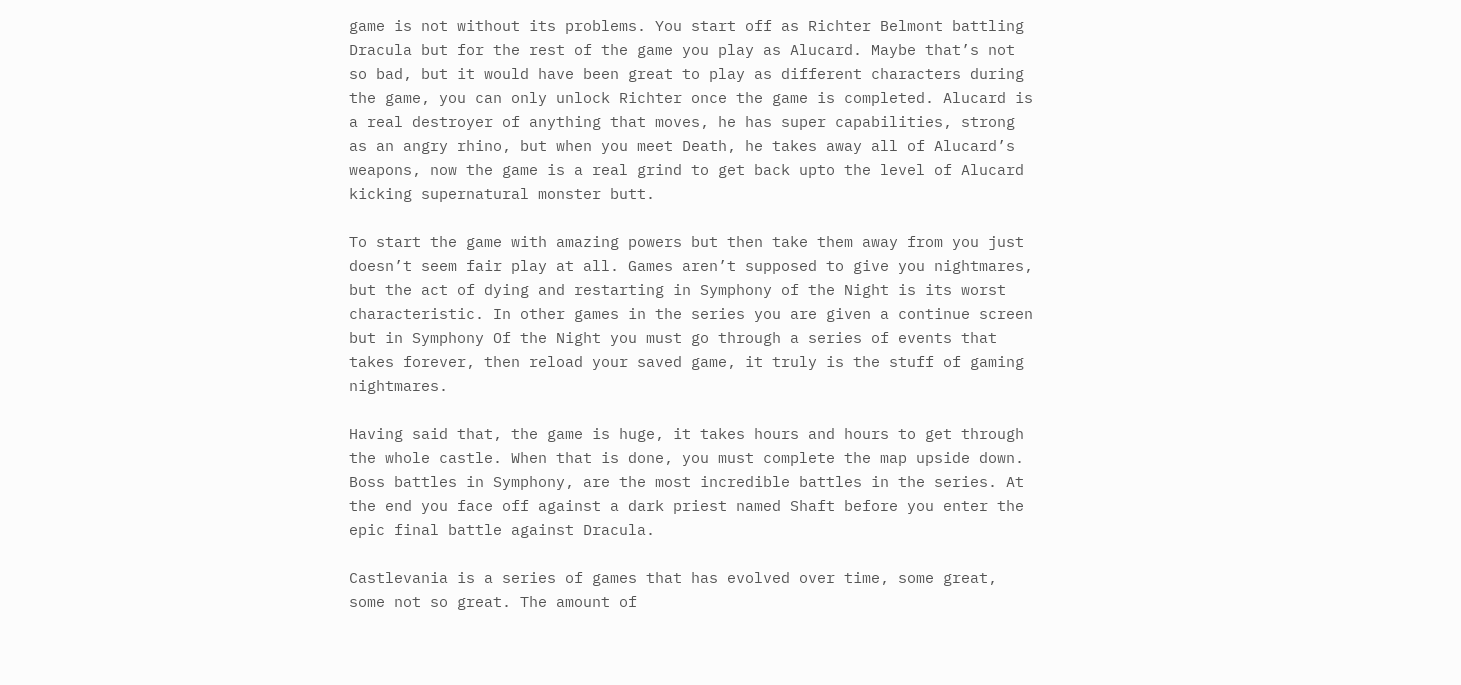game is not without its problems. You start off as Richter Belmont battling Dracula but for the rest of the game you play as Alucard. Maybe that’s not so bad, but it would have been great to play as different characters during the game, you can only unlock Richter once the game is completed. Alucard is a real destroyer of anything that moves, he has super capabilities, strong as an angry rhino, but when you meet Death, he takes away all of Alucard’s weapons, now the game is a real grind to get back upto the level of Alucard kicking supernatural monster butt.

To start the game with amazing powers but then take them away from you just doesn’t seem fair play at all. Games aren’t supposed to give you nightmares, but the act of dying and restarting in Symphony of the Night is its worst characteristic. In other games in the series you are given a continue screen but in Symphony Of the Night you must go through a series of events that takes forever, then reload your saved game, it truly is the stuff of gaming nightmares.

Having said that, the game is huge, it takes hours and hours to get through the whole castle. When that is done, you must complete the map upside down. Boss battles in Symphony, are the most incredible battles in the series. At the end you face off against a dark priest named Shaft before you enter the epic final battle against Dracula.

Castlevania is a series of games that has evolved over time, some great, some not so great. The amount of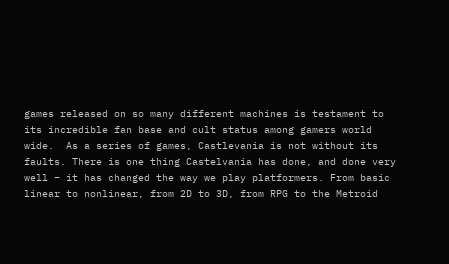games released on so many different machines is testament to its incredible fan base and cult status among gamers world wide.  As a series of games, Castlevania is not without its faults. There is one thing Castelvania has done, and done very well – it has changed the way we play platformers. From basic linear to nonlinear, from 2D to 3D, from RPG to the Metroid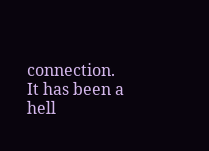connection. It has been a hell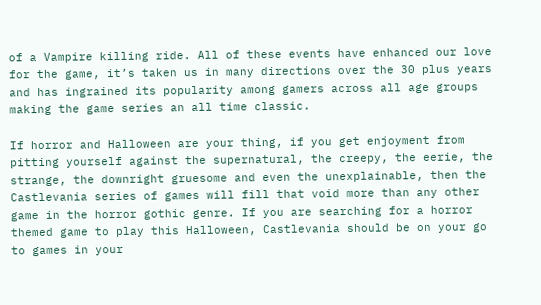of a Vampire killing ride. All of these events have enhanced our love for the game, it’s taken us in many directions over the 30 plus years and has ingrained its popularity among gamers across all age groups making the game series an all time classic.

If horror and Halloween are your thing, if you get enjoyment from pitting yourself against the supernatural, the creepy, the eerie, the strange, the downright gruesome and even the unexplainable, then the Castlevania series of games will fill that void more than any other game in the horror gothic genre. If you are searching for a horror themed game to play this Halloween, Castlevania should be on your go to games in your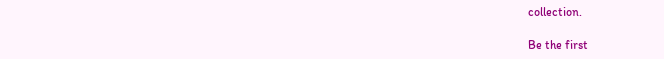collection.

Be the first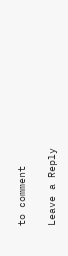to comment

Leave a Reply